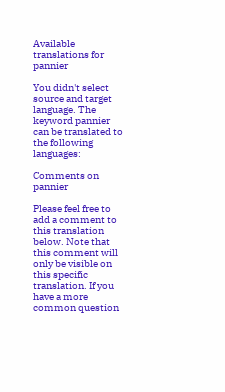Available translations for pannier

You didn't select source and target language. The keyword pannier can be translated to the following languages:

Comments on pannier

Please feel free to add a comment to this translation below. Note that this comment will only be visible on this specific translation. If you have a more common question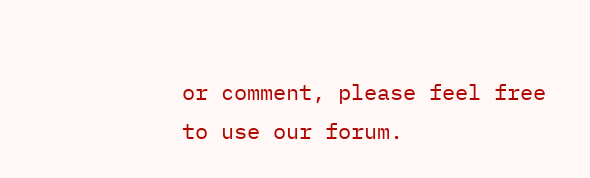or comment, please feel free to use our forum.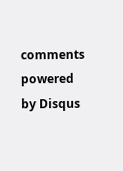comments powered by Disqus